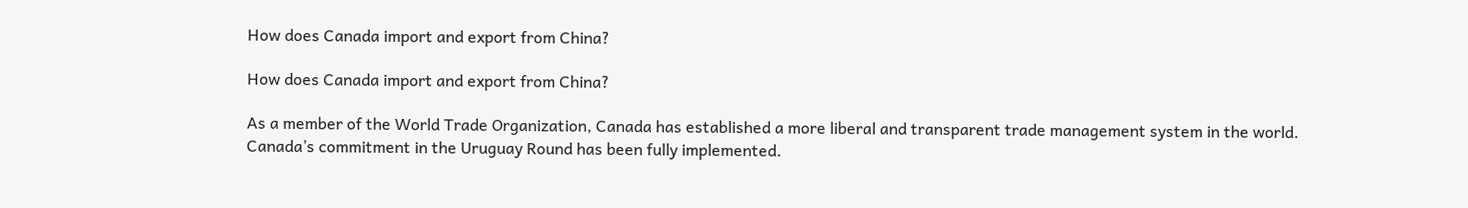How does Canada import and export from China?

How does Canada import and export from China?

As a member of the World Trade Organization, Canada has established a more liberal and transparent trade management system in the world. Canada’s commitment in the Uruguay Round has been fully implemented.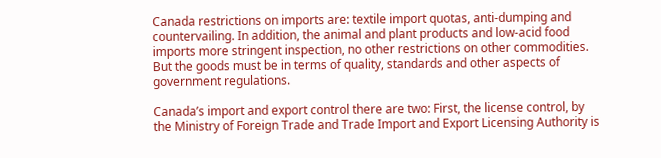Canada restrictions on imports are: textile import quotas, anti-dumping and countervailing. In addition, the animal and plant products and low-acid food imports more stringent inspection, no other restrictions on other commodities. But the goods must be in terms of quality, standards and other aspects of government regulations.

Canada’s import and export control there are two: First, the license control, by the Ministry of Foreign Trade and Trade Import and Export Licensing Authority is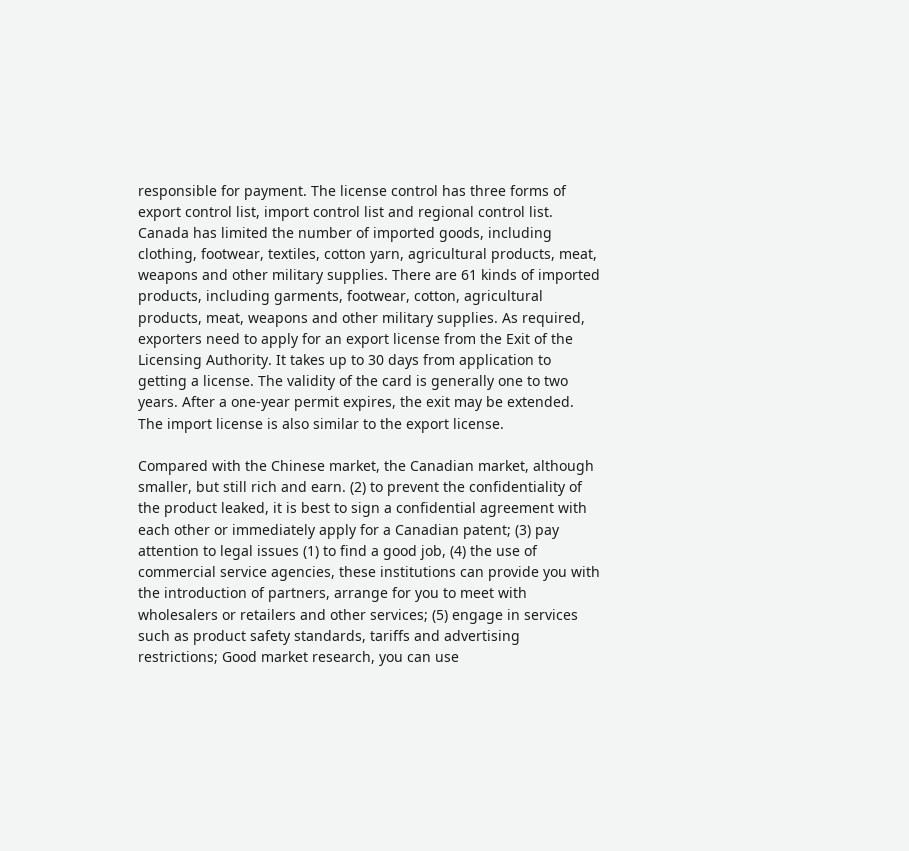responsible for payment. The license control has three forms of export control list, import control list and regional control list. Canada has limited the number of imported goods, including clothing, footwear, textiles, cotton yarn, agricultural products, meat, weapons and other military supplies. There are 61 kinds of imported products, including garments, footwear, cotton, agricultural products, meat, weapons and other military supplies. As required, exporters need to apply for an export license from the Exit of the Licensing Authority. It takes up to 30 days from application to getting a license. The validity of the card is generally one to two years. After a one-year permit expires, the exit may be extended. The import license is also similar to the export license.

Compared with the Chinese market, the Canadian market, although smaller, but still rich and earn. (2) to prevent the confidentiality of the product leaked, it is best to sign a confidential agreement with each other or immediately apply for a Canadian patent; (3) pay attention to legal issues (1) to find a good job, (4) the use of commercial service agencies, these institutions can provide you with the introduction of partners, arrange for you to meet with wholesalers or retailers and other services; (5) engage in services such as product safety standards, tariffs and advertising restrictions; Good market research, you can use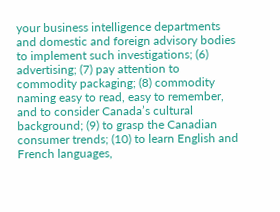your business intelligence departments and domestic and foreign advisory bodies to implement such investigations; (6) advertising; (7) pay attention to commodity packaging; (8) commodity naming easy to read, easy to remember, and to consider Canada’s cultural background; (9) to grasp the Canadian consumer trends; (10) to learn English and French languages,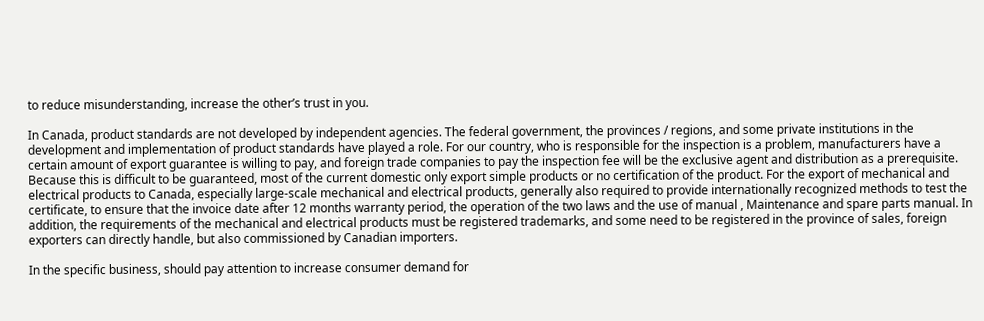to reduce misunderstanding, increase the other’s trust in you.

In Canada, product standards are not developed by independent agencies. The federal government, the provinces / regions, and some private institutions in the development and implementation of product standards have played a role. For our country, who is responsible for the inspection is a problem, manufacturers have a certain amount of export guarantee is willing to pay, and foreign trade companies to pay the inspection fee will be the exclusive agent and distribution as a prerequisite. Because this is difficult to be guaranteed, most of the current domestic only export simple products or no certification of the product. For the export of mechanical and electrical products to Canada, especially large-scale mechanical and electrical products, generally also required to provide internationally recognized methods to test the certificate, to ensure that the invoice date after 12 months warranty period, the operation of the two laws and the use of manual , Maintenance and spare parts manual. In addition, the requirements of the mechanical and electrical products must be registered trademarks, and some need to be registered in the province of sales, foreign exporters can directly handle, but also commissioned by Canadian importers.

In the specific business, should pay attention to increase consumer demand for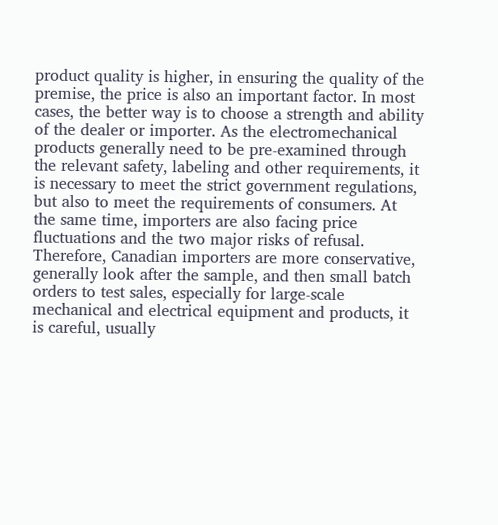product quality is higher, in ensuring the quality of the premise, the price is also an important factor. In most cases, the better way is to choose a strength and ability of the dealer or importer. As the electromechanical products generally need to be pre-examined through the relevant safety, labeling and other requirements, it is necessary to meet the strict government regulations, but also to meet the requirements of consumers. At the same time, importers are also facing price fluctuations and the two major risks of refusal. Therefore, Canadian importers are more conservative, generally look after the sample, and then small batch orders to test sales, especially for large-scale mechanical and electrical equipment and products, it is careful, usually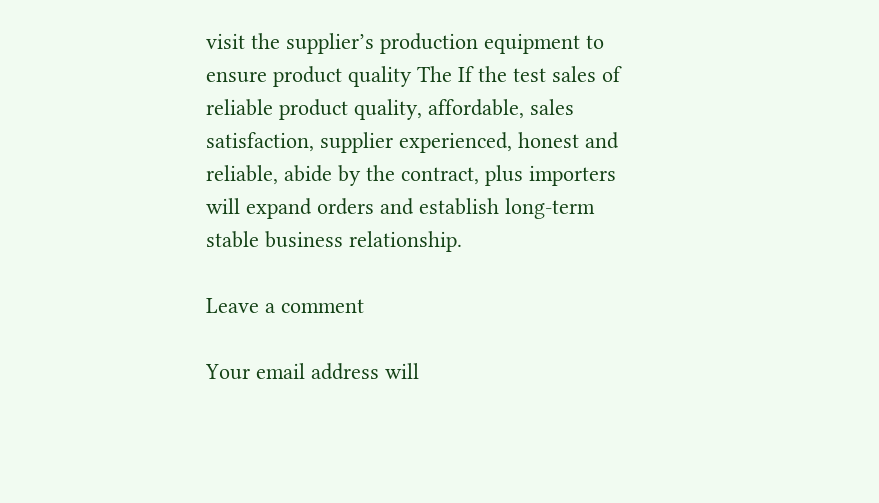visit the supplier’s production equipment to ensure product quality The If the test sales of reliable product quality, affordable, sales satisfaction, supplier experienced, honest and reliable, abide by the contract, plus importers will expand orders and establish long-term stable business relationship.

Leave a comment

Your email address will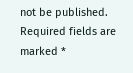not be published. Required fields are marked *